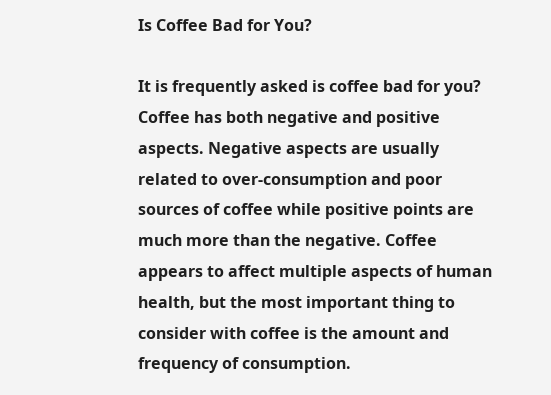Is Coffee Bad for You?

It is frequently asked is coffee bad for you? Coffee has both negative and positive aspects. Negative aspects are usually related to over-consumption and poor sources of coffee while positive points are much more than the negative. Coffee appears to affect multiple aspects of human health, but the most important thing to consider with coffee is the amount and frequency of consumption.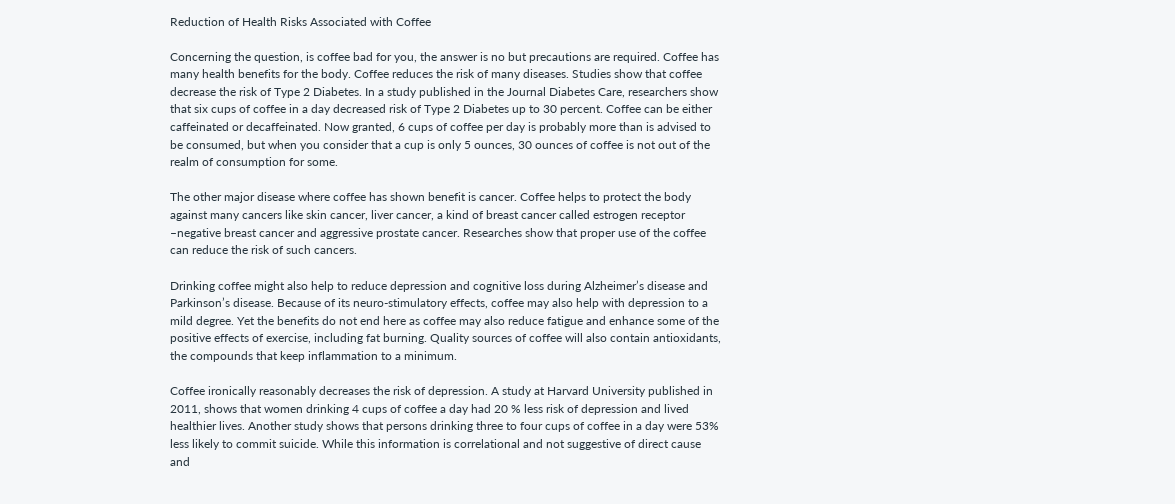Reduction of Health Risks Associated with Coffee

Concerning the question, is coffee bad for you, the answer is no but precautions are required. Coffee has many health benefits for the body. Coffee reduces the risk of many diseases. Studies show that coffee decrease the risk of Type 2 Diabetes. In a study published in the Journal Diabetes Care, researchers show that six cups of coffee in a day decreased risk of Type 2 Diabetes up to 30 percent. Coffee can be either caffeinated or decaffeinated. Now granted, 6 cups of coffee per day is probably more than is advised to be consumed, but when you consider that a cup is only 5 ounces, 30 ounces of coffee is not out of the realm of consumption for some.

The other major disease where coffee has shown benefit is cancer. Coffee helps to protect the body against many cancers like skin cancer, liver cancer, a kind of breast cancer called estrogen receptor –negative breast cancer and aggressive prostate cancer. Researches show that proper use of the coffee can reduce the risk of such cancers.

Drinking coffee might also help to reduce depression and cognitive loss during Alzheimer’s disease and Parkinson’s disease. Because of its neuro-stimulatory effects, coffee may also help with depression to a mild degree. Yet the benefits do not end here as coffee may also reduce fatigue and enhance some of the positive effects of exercise, including fat burning. Quality sources of coffee will also contain antioxidants, the compounds that keep inflammation to a minimum.

Coffee ironically reasonably decreases the risk of depression. A study at Harvard University published in 2011, shows that women drinking 4 cups of coffee a day had 20 % less risk of depression and lived healthier lives. Another study shows that persons drinking three to four cups of coffee in a day were 53% less likely to commit suicide. While this information is correlational and not suggestive of direct cause and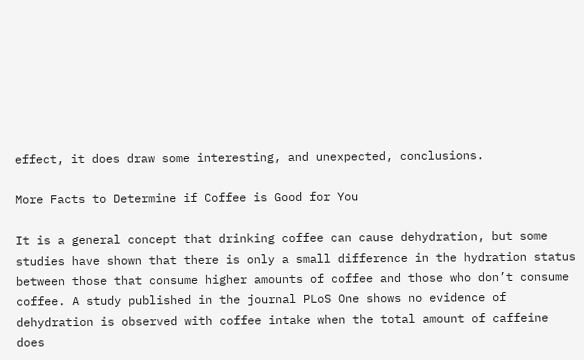effect, it does draw some interesting, and unexpected, conclusions.

More Facts to Determine if Coffee is Good for You

It is a general concept that drinking coffee can cause dehydration, but some studies have shown that there is only a small difference in the hydration status between those that consume higher amounts of coffee and those who don’t consume coffee. A study published in the journal PLoS One shows no evidence of dehydration is observed with coffee intake when the total amount of caffeine does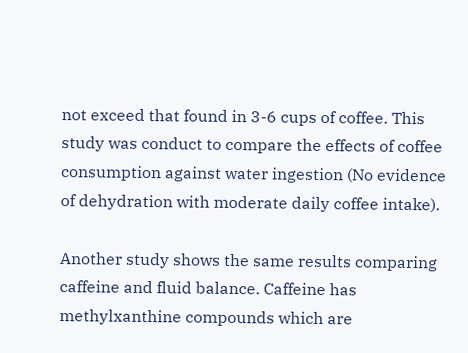not exceed that found in 3-6 cups of coffee. This study was conduct to compare the effects of coffee consumption against water ingestion (No evidence of dehydration with moderate daily coffee intake).

Another study shows the same results comparing caffeine and fluid balance. Caffeine has methylxanthine compounds which are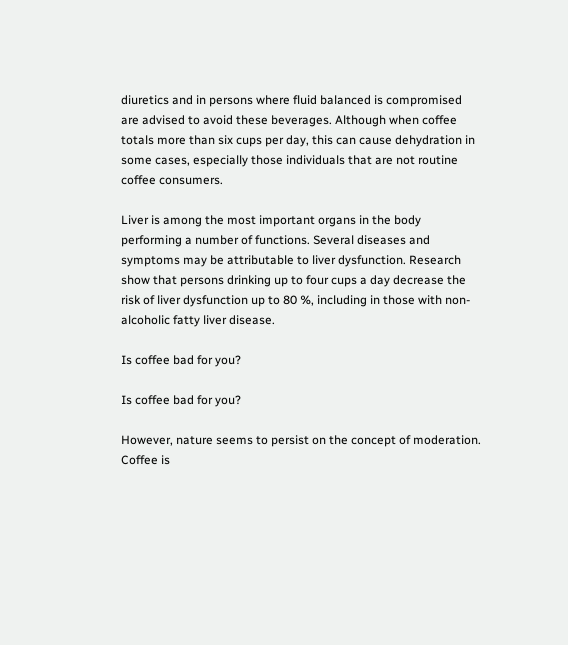diuretics and in persons where fluid balanced is compromised are advised to avoid these beverages. Although when coffee totals more than six cups per day, this can cause dehydration in some cases, especially those individuals that are not routine coffee consumers.

Liver is among the most important organs in the body performing a number of functions. Several diseases and symptoms may be attributable to liver dysfunction. Research show that persons drinking up to four cups a day decrease the risk of liver dysfunction up to 80 %, including in those with non-alcoholic fatty liver disease.

Is coffee bad for you?

Is coffee bad for you?

However, nature seems to persist on the concept of moderation. Coffee is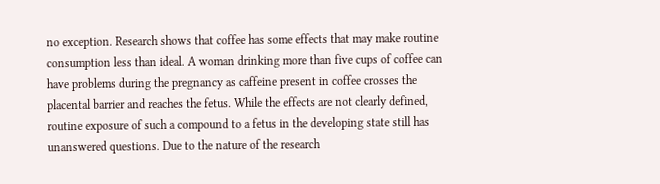no exception. Research shows that coffee has some effects that may make routine consumption less than ideal. A woman drinking more than five cups of coffee can have problems during the pregnancy as caffeine present in coffee crosses the placental barrier and reaches the fetus. While the effects are not clearly defined, routine exposure of such a compound to a fetus in the developing state still has unanswered questions. Due to the nature of the research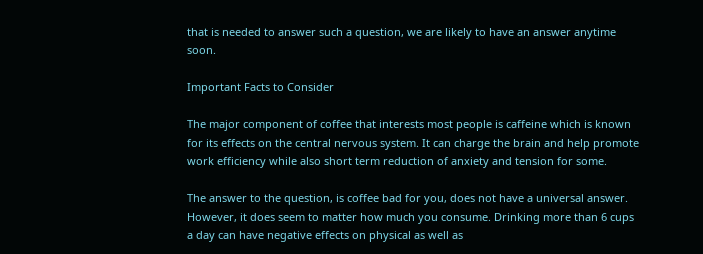that is needed to answer such a question, we are likely to have an answer anytime soon.

Important Facts to Consider

The major component of coffee that interests most people is caffeine which is known for its effects on the central nervous system. It can charge the brain and help promote work efficiency while also short term reduction of anxiety and tension for some.

The answer to the question, is coffee bad for you, does not have a universal answer. However, it does seem to matter how much you consume. Drinking more than 6 cups a day can have negative effects on physical as well as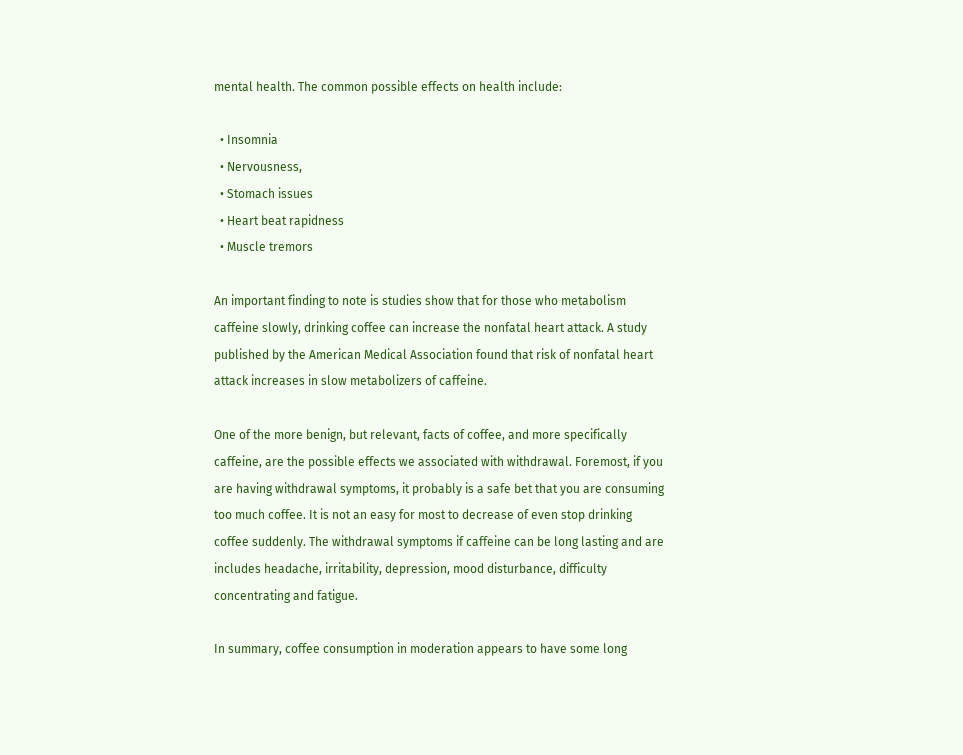mental health. The common possible effects on health include:

  • Insomnia
  • Nervousness,
  • Stomach issues
  • Heart beat rapidness
  • Muscle tremors

An important finding to note is studies show that for those who metabolism caffeine slowly, drinking coffee can increase the nonfatal heart attack. A study published by the American Medical Association found that risk of nonfatal heart attack increases in slow metabolizers of caffeine.

One of the more benign, but relevant, facts of coffee, and more specifically caffeine, are the possible effects we associated with withdrawal. Foremost, if you are having withdrawal symptoms, it probably is a safe bet that you are consuming too much coffee. It is not an easy for most to decrease of even stop drinking coffee suddenly. The withdrawal symptoms if caffeine can be long lasting and are includes headache, irritability, depression, mood disturbance, difficulty concentrating and fatigue.

In summary, coffee consumption in moderation appears to have some long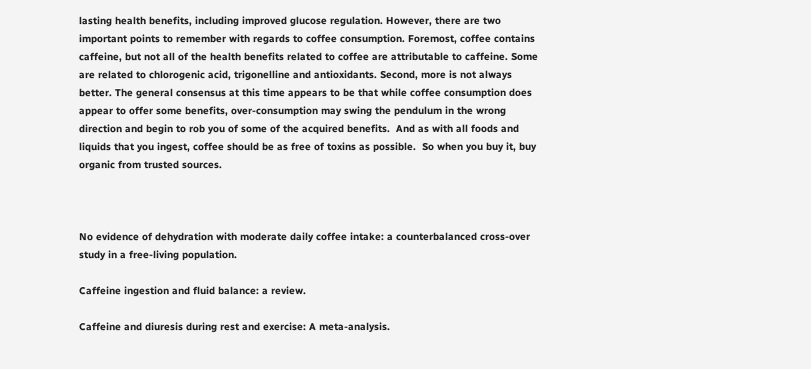lasting health benefits, including improved glucose regulation. However, there are two important points to remember with regards to coffee consumption. Foremost, coffee contains caffeine, but not all of the health benefits related to coffee are attributable to caffeine. Some are related to chlorogenic acid, trigonelline and antioxidants. Second, more is not always better. The general consensus at this time appears to be that while coffee consumption does appear to offer some benefits, over-consumption may swing the pendulum in the wrong direction and begin to rob you of some of the acquired benefits.  And as with all foods and liquids that you ingest, coffee should be as free of toxins as possible.  So when you buy it, buy organic from trusted sources.



No evidence of dehydration with moderate daily coffee intake: a counterbalanced cross-over study in a free-living population.

Caffeine ingestion and fluid balance: a review.

Caffeine and diuresis during rest and exercise: A meta-analysis.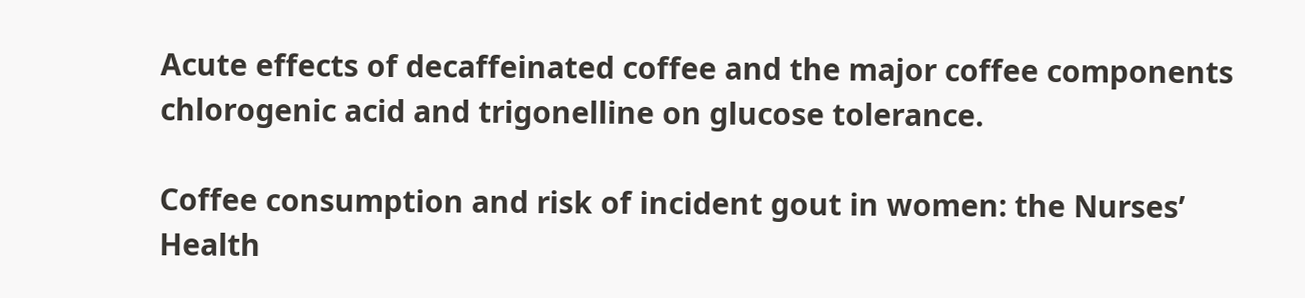Acute effects of decaffeinated coffee and the major coffee components chlorogenic acid and trigonelline on glucose tolerance.

Coffee consumption and risk of incident gout in women: the Nurses’ Health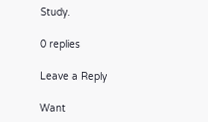Study.

0 replies

Leave a Reply

Want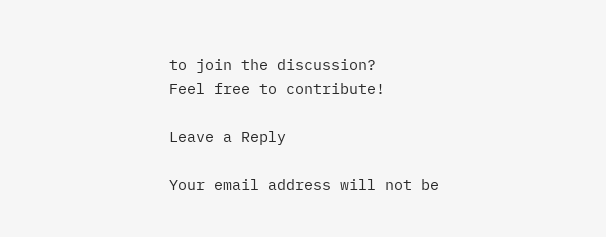to join the discussion?
Feel free to contribute!

Leave a Reply

Your email address will not be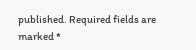published. Required fields are marked *